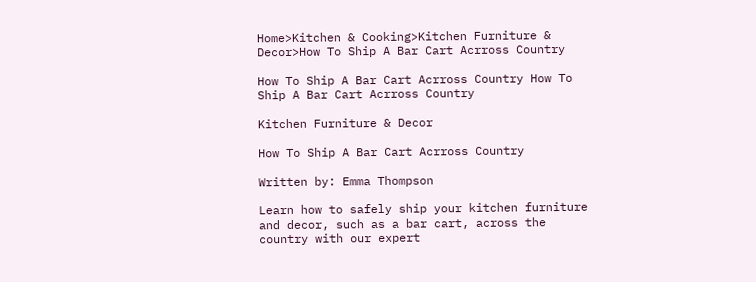Home>Kitchen & Cooking>Kitchen Furniture & Decor>How To Ship A Bar Cart Acrross Country

How To Ship A Bar Cart Acrross Country How To Ship A Bar Cart Acrross Country

Kitchen Furniture & Decor

How To Ship A Bar Cart Acrross Country

Written by: Emma Thompson

Learn how to safely ship your kitchen furniture and decor, such as a bar cart, across the country with our expert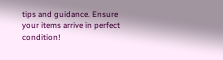tips and guidance. Ensure your items arrive in perfect condition!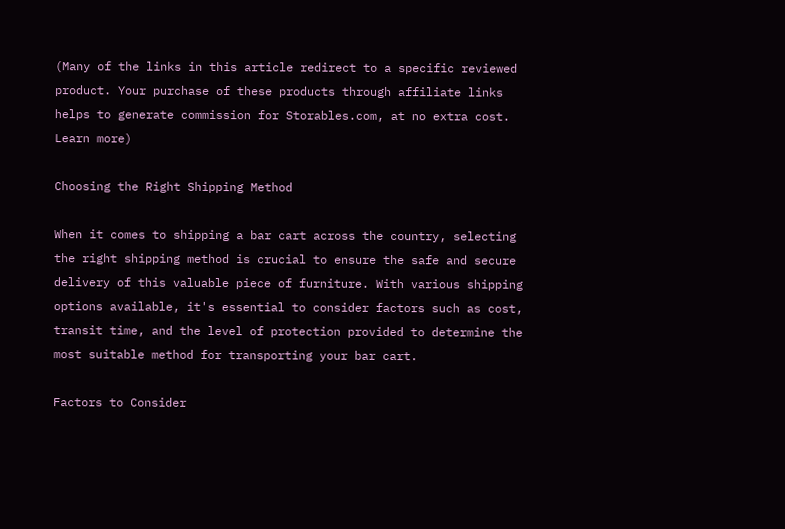(Many of the links in this article redirect to a specific reviewed product. Your purchase of these products through affiliate links helps to generate commission for Storables.com, at no extra cost. Learn more)

Choosing the Right Shipping Method

When it comes to shipping a bar cart across the country, selecting the right shipping method is crucial to ensure the safe and secure delivery of this valuable piece of furniture. With various shipping options available, it's essential to consider factors such as cost, transit time, and the level of protection provided to determine the most suitable method for transporting your bar cart.

Factors to Consider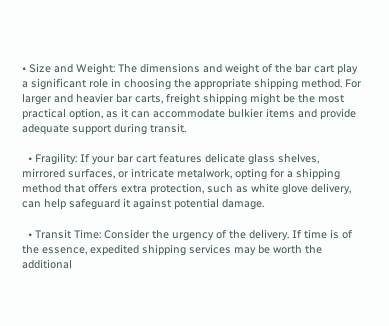• Size and Weight: The dimensions and weight of the bar cart play a significant role in choosing the appropriate shipping method. For larger and heavier bar carts, freight shipping might be the most practical option, as it can accommodate bulkier items and provide adequate support during transit.

  • Fragility: If your bar cart features delicate glass shelves, mirrored surfaces, or intricate metalwork, opting for a shipping method that offers extra protection, such as white glove delivery, can help safeguard it against potential damage.

  • Transit Time: Consider the urgency of the delivery. If time is of the essence, expedited shipping services may be worth the additional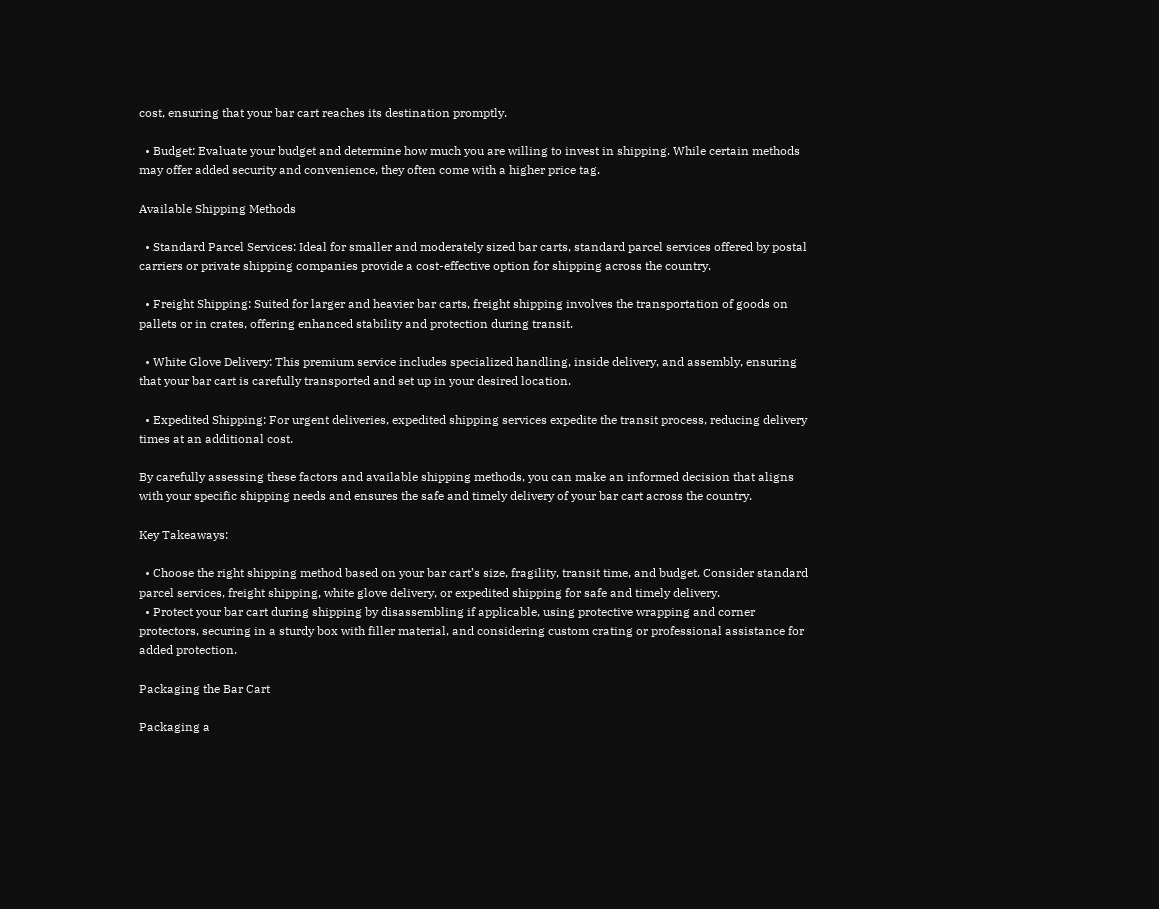cost, ensuring that your bar cart reaches its destination promptly.

  • Budget: Evaluate your budget and determine how much you are willing to invest in shipping. While certain methods may offer added security and convenience, they often come with a higher price tag.

Available Shipping Methods

  • Standard Parcel Services: Ideal for smaller and moderately sized bar carts, standard parcel services offered by postal carriers or private shipping companies provide a cost-effective option for shipping across the country.

  • Freight Shipping: Suited for larger and heavier bar carts, freight shipping involves the transportation of goods on pallets or in crates, offering enhanced stability and protection during transit.

  • White Glove Delivery: This premium service includes specialized handling, inside delivery, and assembly, ensuring that your bar cart is carefully transported and set up in your desired location.

  • Expedited Shipping: For urgent deliveries, expedited shipping services expedite the transit process, reducing delivery times at an additional cost.

By carefully assessing these factors and available shipping methods, you can make an informed decision that aligns with your specific shipping needs and ensures the safe and timely delivery of your bar cart across the country.

Key Takeaways:

  • Choose the right shipping method based on your bar cart’s size, fragility, transit time, and budget. Consider standard parcel services, freight shipping, white glove delivery, or expedited shipping for safe and timely delivery.
  • Protect your bar cart during shipping by disassembling if applicable, using protective wrapping and corner protectors, securing in a sturdy box with filler material, and considering custom crating or professional assistance for added protection.

Packaging the Bar Cart

Packaging a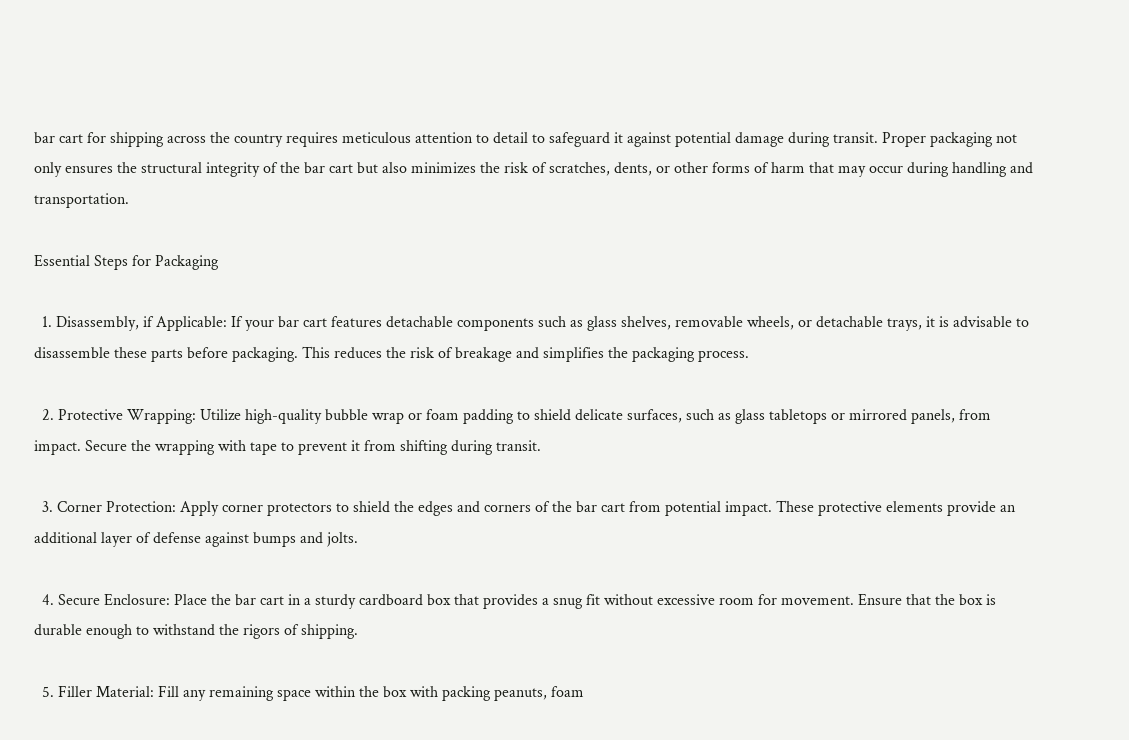bar cart for shipping across the country requires meticulous attention to detail to safeguard it against potential damage during transit. Proper packaging not only ensures the structural integrity of the bar cart but also minimizes the risk of scratches, dents, or other forms of harm that may occur during handling and transportation.

Essential Steps for Packaging

  1. Disassembly, if Applicable: If your bar cart features detachable components such as glass shelves, removable wheels, or detachable trays, it is advisable to disassemble these parts before packaging. This reduces the risk of breakage and simplifies the packaging process.

  2. Protective Wrapping: Utilize high-quality bubble wrap or foam padding to shield delicate surfaces, such as glass tabletops or mirrored panels, from impact. Secure the wrapping with tape to prevent it from shifting during transit.

  3. Corner Protection: Apply corner protectors to shield the edges and corners of the bar cart from potential impact. These protective elements provide an additional layer of defense against bumps and jolts.

  4. Secure Enclosure: Place the bar cart in a sturdy cardboard box that provides a snug fit without excessive room for movement. Ensure that the box is durable enough to withstand the rigors of shipping.

  5. Filler Material: Fill any remaining space within the box with packing peanuts, foam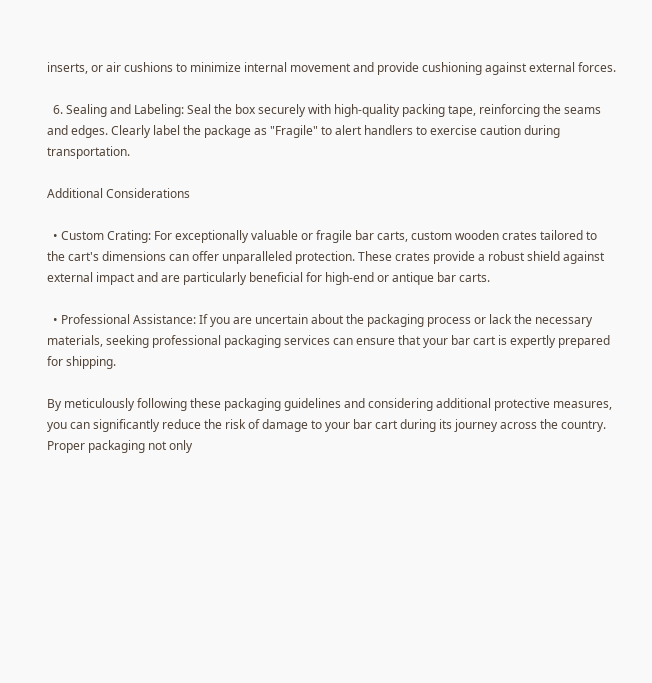inserts, or air cushions to minimize internal movement and provide cushioning against external forces.

  6. Sealing and Labeling: Seal the box securely with high-quality packing tape, reinforcing the seams and edges. Clearly label the package as "Fragile" to alert handlers to exercise caution during transportation.

Additional Considerations

  • Custom Crating: For exceptionally valuable or fragile bar carts, custom wooden crates tailored to the cart's dimensions can offer unparalleled protection. These crates provide a robust shield against external impact and are particularly beneficial for high-end or antique bar carts.

  • Professional Assistance: If you are uncertain about the packaging process or lack the necessary materials, seeking professional packaging services can ensure that your bar cart is expertly prepared for shipping.

By meticulously following these packaging guidelines and considering additional protective measures, you can significantly reduce the risk of damage to your bar cart during its journey across the country. Proper packaging not only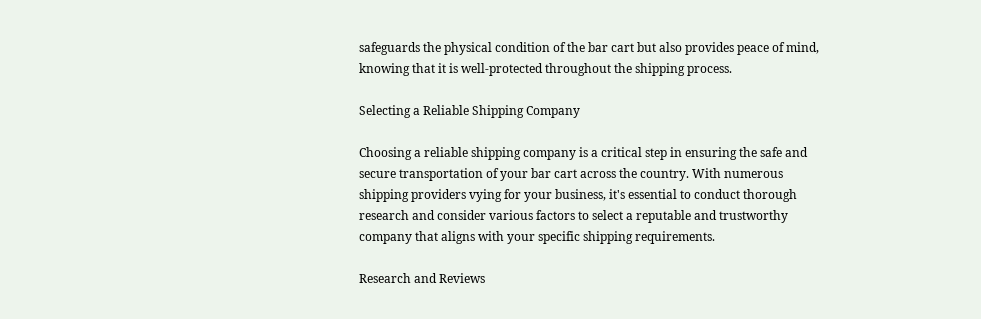safeguards the physical condition of the bar cart but also provides peace of mind, knowing that it is well-protected throughout the shipping process.

Selecting a Reliable Shipping Company

Choosing a reliable shipping company is a critical step in ensuring the safe and secure transportation of your bar cart across the country. With numerous shipping providers vying for your business, it's essential to conduct thorough research and consider various factors to select a reputable and trustworthy company that aligns with your specific shipping requirements.

Research and Reviews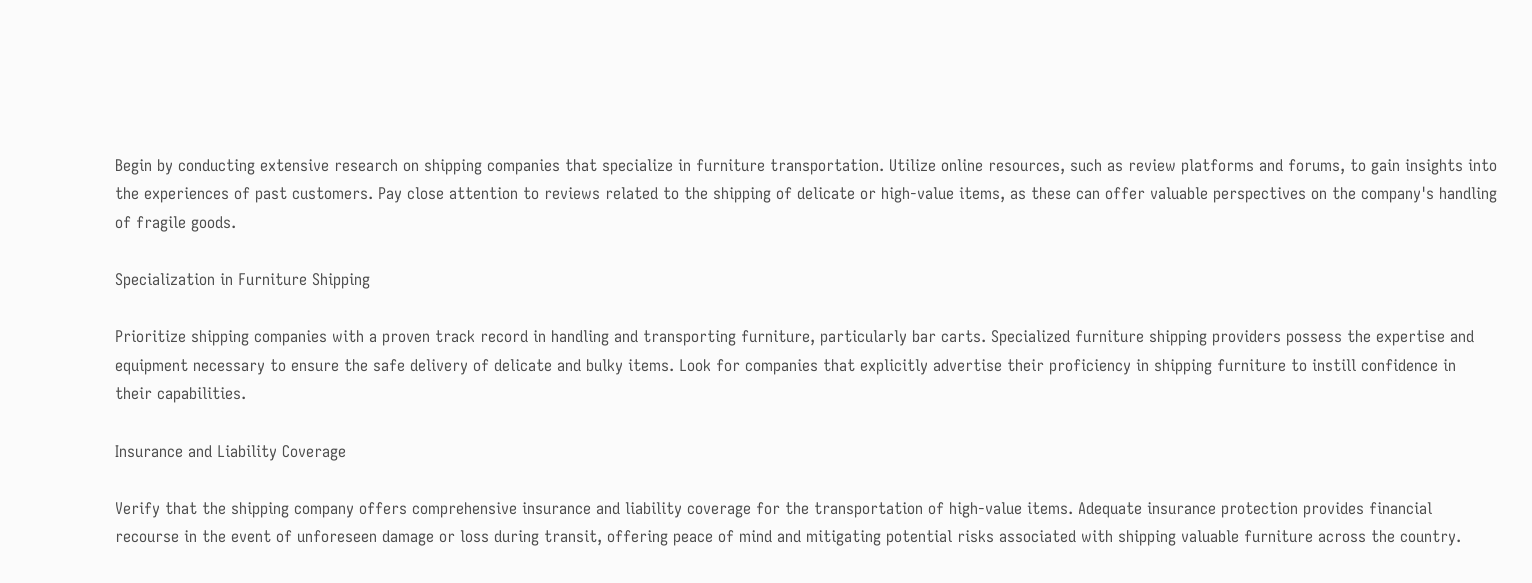Begin by conducting extensive research on shipping companies that specialize in furniture transportation. Utilize online resources, such as review platforms and forums, to gain insights into the experiences of past customers. Pay close attention to reviews related to the shipping of delicate or high-value items, as these can offer valuable perspectives on the company's handling of fragile goods.

Specialization in Furniture Shipping

Prioritize shipping companies with a proven track record in handling and transporting furniture, particularly bar carts. Specialized furniture shipping providers possess the expertise and equipment necessary to ensure the safe delivery of delicate and bulky items. Look for companies that explicitly advertise their proficiency in shipping furniture to instill confidence in their capabilities.

Insurance and Liability Coverage

Verify that the shipping company offers comprehensive insurance and liability coverage for the transportation of high-value items. Adequate insurance protection provides financial recourse in the event of unforeseen damage or loss during transit, offering peace of mind and mitigating potential risks associated with shipping valuable furniture across the country.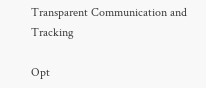Transparent Communication and Tracking

Opt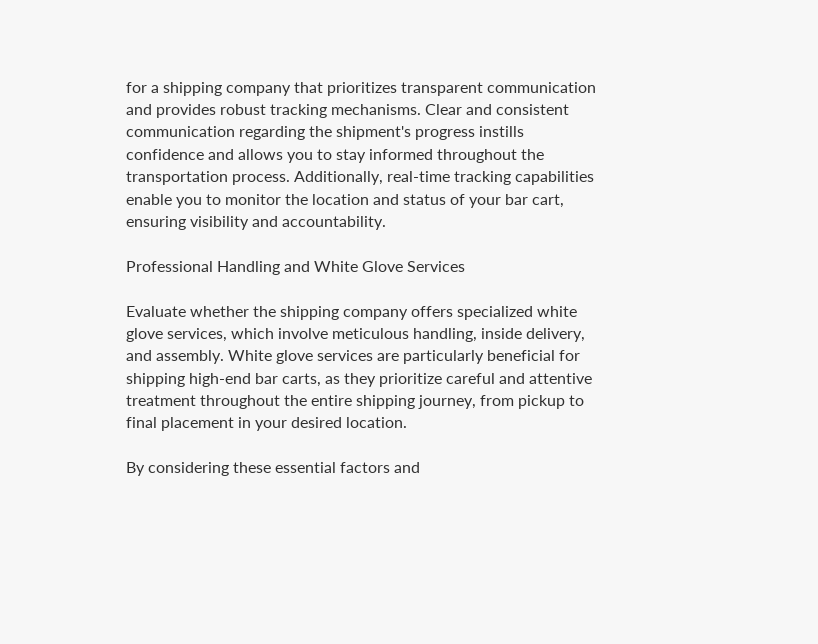for a shipping company that prioritizes transparent communication and provides robust tracking mechanisms. Clear and consistent communication regarding the shipment's progress instills confidence and allows you to stay informed throughout the transportation process. Additionally, real-time tracking capabilities enable you to monitor the location and status of your bar cart, ensuring visibility and accountability.

Professional Handling and White Glove Services

Evaluate whether the shipping company offers specialized white glove services, which involve meticulous handling, inside delivery, and assembly. White glove services are particularly beneficial for shipping high-end bar carts, as they prioritize careful and attentive treatment throughout the entire shipping journey, from pickup to final placement in your desired location.

By considering these essential factors and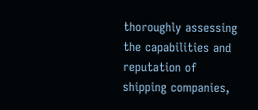thoroughly assessing the capabilities and reputation of shipping companies,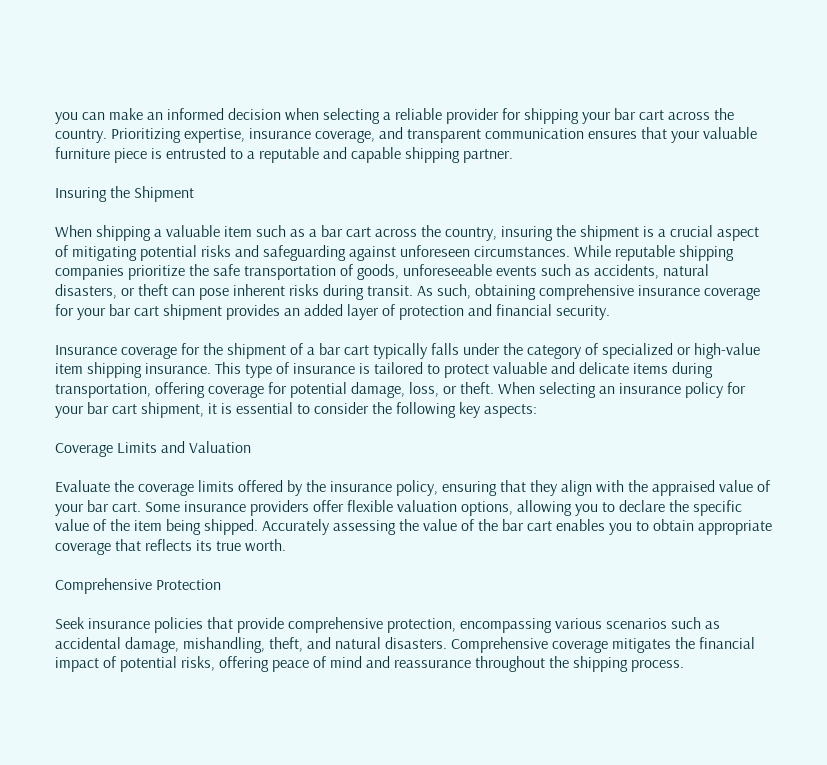you can make an informed decision when selecting a reliable provider for shipping your bar cart across the country. Prioritizing expertise, insurance coverage, and transparent communication ensures that your valuable furniture piece is entrusted to a reputable and capable shipping partner.

Insuring the Shipment

When shipping a valuable item such as a bar cart across the country, insuring the shipment is a crucial aspect of mitigating potential risks and safeguarding against unforeseen circumstances. While reputable shipping companies prioritize the safe transportation of goods, unforeseeable events such as accidents, natural disasters, or theft can pose inherent risks during transit. As such, obtaining comprehensive insurance coverage for your bar cart shipment provides an added layer of protection and financial security.

Insurance coverage for the shipment of a bar cart typically falls under the category of specialized or high-value item shipping insurance. This type of insurance is tailored to protect valuable and delicate items during transportation, offering coverage for potential damage, loss, or theft. When selecting an insurance policy for your bar cart shipment, it is essential to consider the following key aspects:

Coverage Limits and Valuation

Evaluate the coverage limits offered by the insurance policy, ensuring that they align with the appraised value of your bar cart. Some insurance providers offer flexible valuation options, allowing you to declare the specific value of the item being shipped. Accurately assessing the value of the bar cart enables you to obtain appropriate coverage that reflects its true worth.

Comprehensive Protection

Seek insurance policies that provide comprehensive protection, encompassing various scenarios such as accidental damage, mishandling, theft, and natural disasters. Comprehensive coverage mitigates the financial impact of potential risks, offering peace of mind and reassurance throughout the shipping process.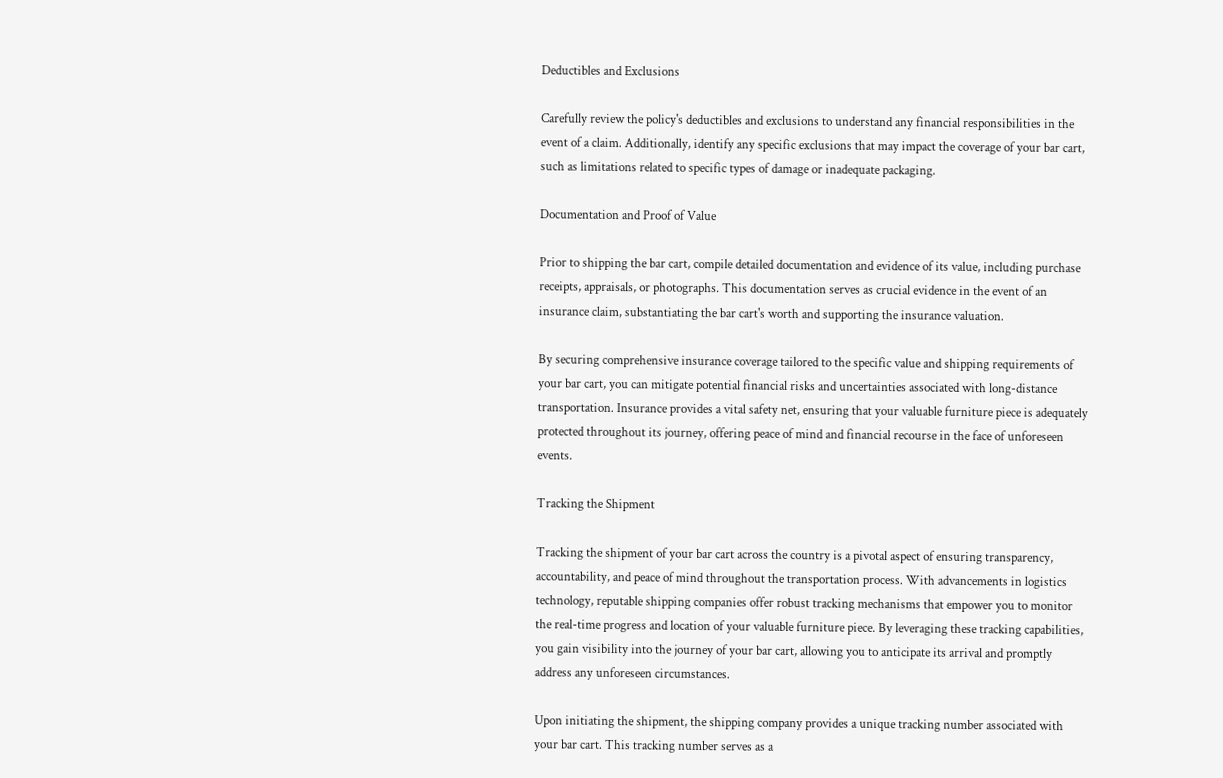Deductibles and Exclusions

Carefully review the policy's deductibles and exclusions to understand any financial responsibilities in the event of a claim. Additionally, identify any specific exclusions that may impact the coverage of your bar cart, such as limitations related to specific types of damage or inadequate packaging.

Documentation and Proof of Value

Prior to shipping the bar cart, compile detailed documentation and evidence of its value, including purchase receipts, appraisals, or photographs. This documentation serves as crucial evidence in the event of an insurance claim, substantiating the bar cart's worth and supporting the insurance valuation.

By securing comprehensive insurance coverage tailored to the specific value and shipping requirements of your bar cart, you can mitigate potential financial risks and uncertainties associated with long-distance transportation. Insurance provides a vital safety net, ensuring that your valuable furniture piece is adequately protected throughout its journey, offering peace of mind and financial recourse in the face of unforeseen events.

Tracking the Shipment

Tracking the shipment of your bar cart across the country is a pivotal aspect of ensuring transparency, accountability, and peace of mind throughout the transportation process. With advancements in logistics technology, reputable shipping companies offer robust tracking mechanisms that empower you to monitor the real-time progress and location of your valuable furniture piece. By leveraging these tracking capabilities, you gain visibility into the journey of your bar cart, allowing you to anticipate its arrival and promptly address any unforeseen circumstances.

Upon initiating the shipment, the shipping company provides a unique tracking number associated with your bar cart. This tracking number serves as a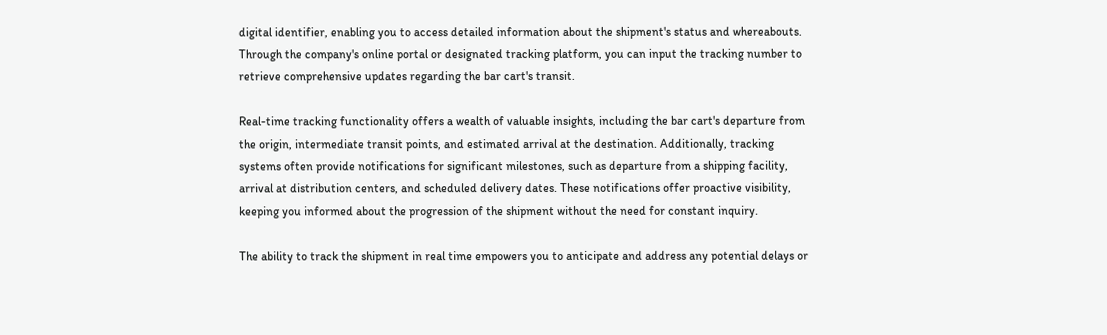digital identifier, enabling you to access detailed information about the shipment's status and whereabouts. Through the company's online portal or designated tracking platform, you can input the tracking number to retrieve comprehensive updates regarding the bar cart's transit.

Real-time tracking functionality offers a wealth of valuable insights, including the bar cart's departure from the origin, intermediate transit points, and estimated arrival at the destination. Additionally, tracking systems often provide notifications for significant milestones, such as departure from a shipping facility, arrival at distribution centers, and scheduled delivery dates. These notifications offer proactive visibility, keeping you informed about the progression of the shipment without the need for constant inquiry.

The ability to track the shipment in real time empowers you to anticipate and address any potential delays or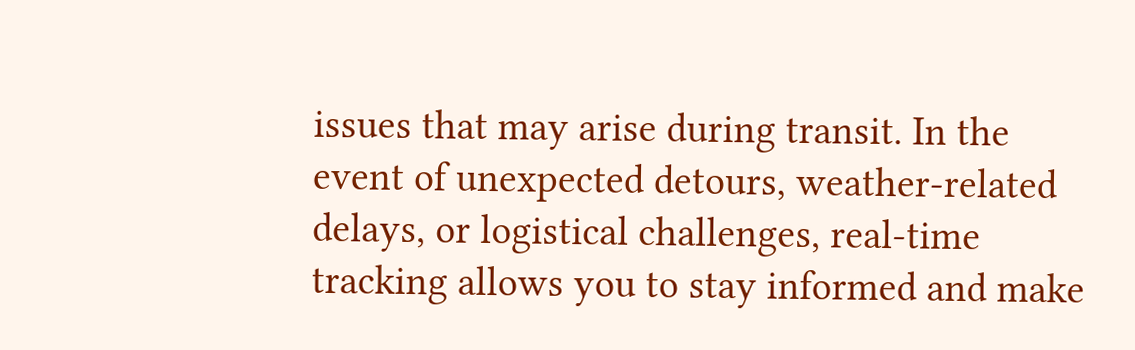issues that may arise during transit. In the event of unexpected detours, weather-related delays, or logistical challenges, real-time tracking allows you to stay informed and make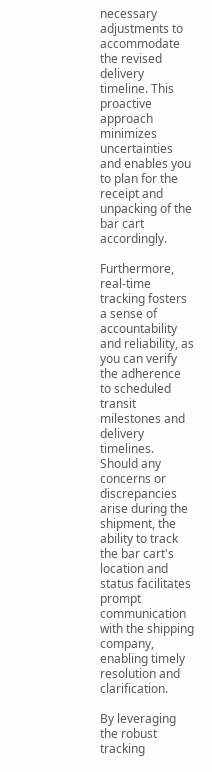necessary adjustments to accommodate the revised delivery timeline. This proactive approach minimizes uncertainties and enables you to plan for the receipt and unpacking of the bar cart accordingly.

Furthermore, real-time tracking fosters a sense of accountability and reliability, as you can verify the adherence to scheduled transit milestones and delivery timelines. Should any concerns or discrepancies arise during the shipment, the ability to track the bar cart's location and status facilitates prompt communication with the shipping company, enabling timely resolution and clarification.

By leveraging the robust tracking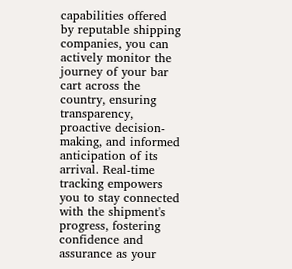capabilities offered by reputable shipping companies, you can actively monitor the journey of your bar cart across the country, ensuring transparency, proactive decision-making, and informed anticipation of its arrival. Real-time tracking empowers you to stay connected with the shipment's progress, fostering confidence and assurance as your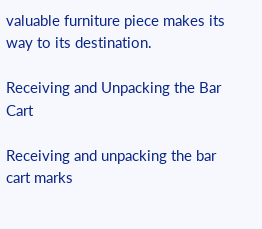valuable furniture piece makes its way to its destination.

Receiving and Unpacking the Bar Cart

Receiving and unpacking the bar cart marks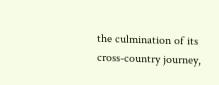the culmination of its cross-country journey,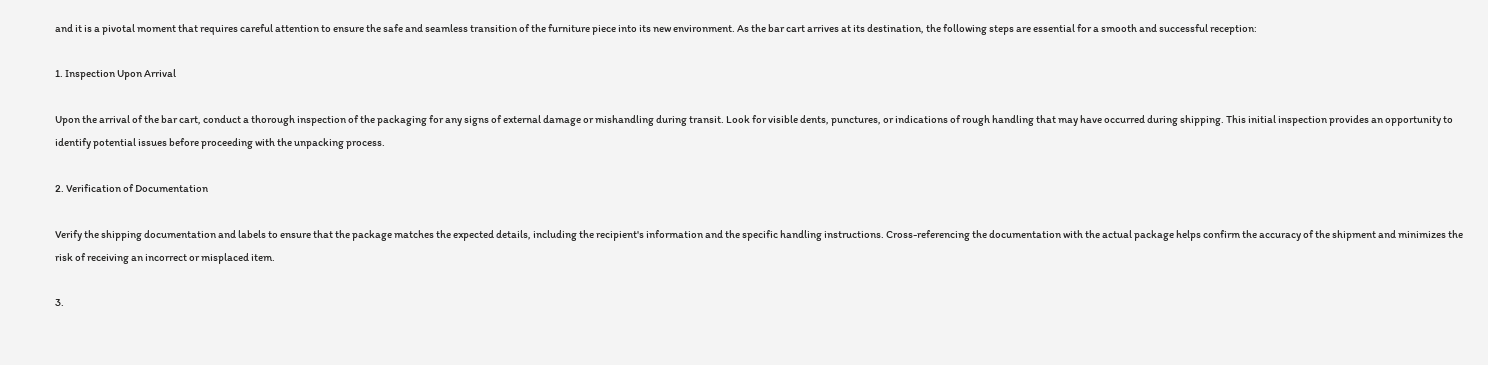and it is a pivotal moment that requires careful attention to ensure the safe and seamless transition of the furniture piece into its new environment. As the bar cart arrives at its destination, the following steps are essential for a smooth and successful reception:

1. Inspection Upon Arrival

Upon the arrival of the bar cart, conduct a thorough inspection of the packaging for any signs of external damage or mishandling during transit. Look for visible dents, punctures, or indications of rough handling that may have occurred during shipping. This initial inspection provides an opportunity to identify potential issues before proceeding with the unpacking process.

2. Verification of Documentation

Verify the shipping documentation and labels to ensure that the package matches the expected details, including the recipient's information and the specific handling instructions. Cross-referencing the documentation with the actual package helps confirm the accuracy of the shipment and minimizes the risk of receiving an incorrect or misplaced item.

3.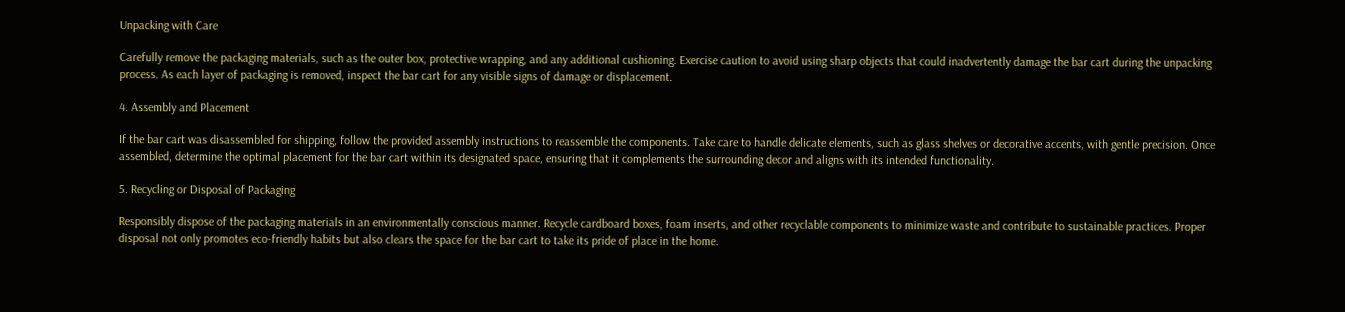Unpacking with Care

Carefully remove the packaging materials, such as the outer box, protective wrapping, and any additional cushioning. Exercise caution to avoid using sharp objects that could inadvertently damage the bar cart during the unpacking process. As each layer of packaging is removed, inspect the bar cart for any visible signs of damage or displacement.

4. Assembly and Placement

If the bar cart was disassembled for shipping, follow the provided assembly instructions to reassemble the components. Take care to handle delicate elements, such as glass shelves or decorative accents, with gentle precision. Once assembled, determine the optimal placement for the bar cart within its designated space, ensuring that it complements the surrounding decor and aligns with its intended functionality.

5. Recycling or Disposal of Packaging

Responsibly dispose of the packaging materials in an environmentally conscious manner. Recycle cardboard boxes, foam inserts, and other recyclable components to minimize waste and contribute to sustainable practices. Proper disposal not only promotes eco-friendly habits but also clears the space for the bar cart to take its pride of place in the home.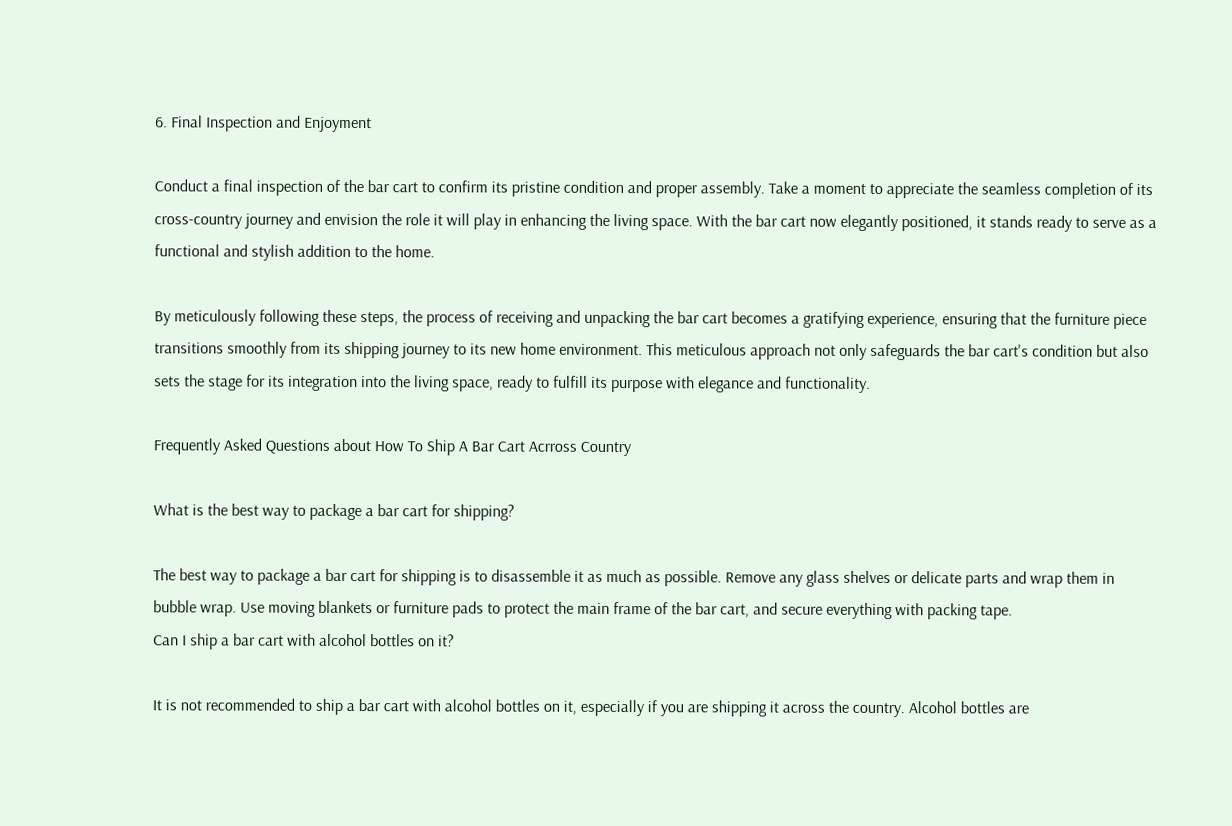6. Final Inspection and Enjoyment

Conduct a final inspection of the bar cart to confirm its pristine condition and proper assembly. Take a moment to appreciate the seamless completion of its cross-country journey and envision the role it will play in enhancing the living space. With the bar cart now elegantly positioned, it stands ready to serve as a functional and stylish addition to the home.

By meticulously following these steps, the process of receiving and unpacking the bar cart becomes a gratifying experience, ensuring that the furniture piece transitions smoothly from its shipping journey to its new home environment. This meticulous approach not only safeguards the bar cart's condition but also sets the stage for its integration into the living space, ready to fulfill its purpose with elegance and functionality.

Frequently Asked Questions about How To Ship A Bar Cart Acrross Country

What is the best way to package a bar cart for shipping?

The best way to package a bar cart for shipping is to disassemble it as much as possible. Remove any glass shelves or delicate parts and wrap them in bubble wrap. Use moving blankets or furniture pads to protect the main frame of the bar cart, and secure everything with packing tape.
Can I ship a bar cart with alcohol bottles on it?

It is not recommended to ship a bar cart with alcohol bottles on it, especially if you are shipping it across the country. Alcohol bottles are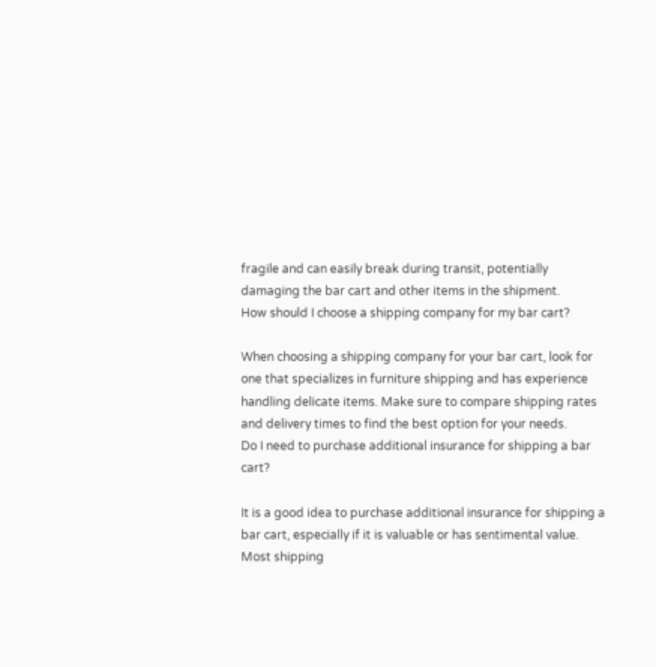fragile and can easily break during transit, potentially damaging the bar cart and other items in the shipment.
How should I choose a shipping company for my bar cart?

When choosing a shipping company for your bar cart, look for one that specializes in furniture shipping and has experience handling delicate items. Make sure to compare shipping rates and delivery times to find the best option for your needs.
Do I need to purchase additional insurance for shipping a bar cart?

It is a good idea to purchase additional insurance for shipping a bar cart, especially if it is valuable or has sentimental value. Most shipping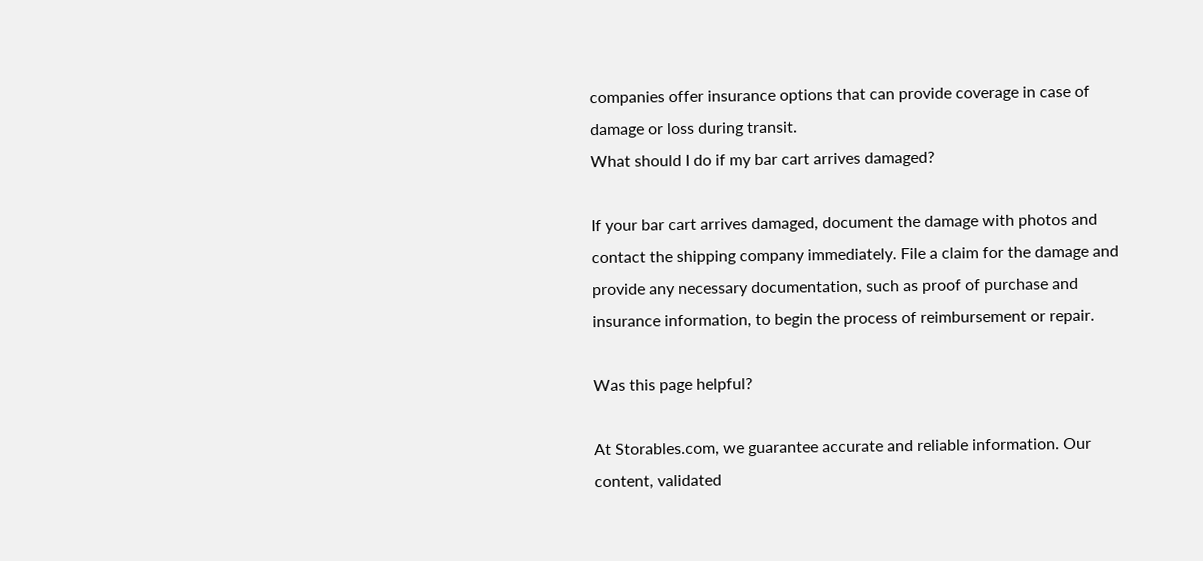companies offer insurance options that can provide coverage in case of damage or loss during transit.
What should I do if my bar cart arrives damaged?

If your bar cart arrives damaged, document the damage with photos and contact the shipping company immediately. File a claim for the damage and provide any necessary documentation, such as proof of purchase and insurance information, to begin the process of reimbursement or repair.

Was this page helpful?

At Storables.com, we guarantee accurate and reliable information. Our content, validated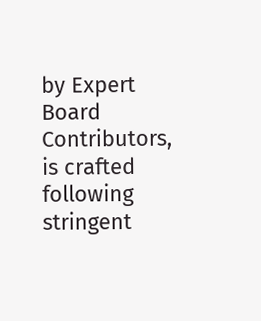by Expert Board Contributors, is crafted following stringent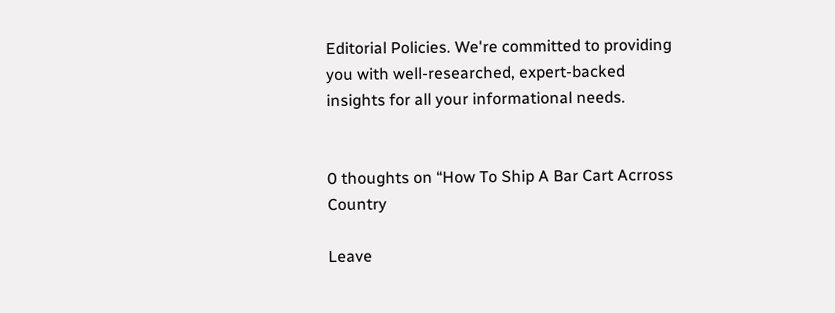Editorial Policies. We're committed to providing you with well-researched, expert-backed insights for all your informational needs.


0 thoughts on “How To Ship A Bar Cart Acrross Country

Leave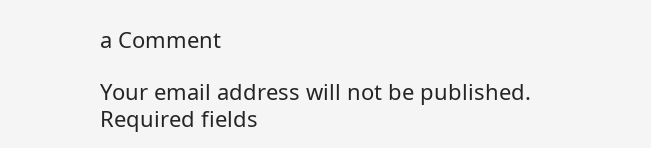a Comment

Your email address will not be published. Required fields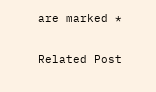are marked *

Related Post